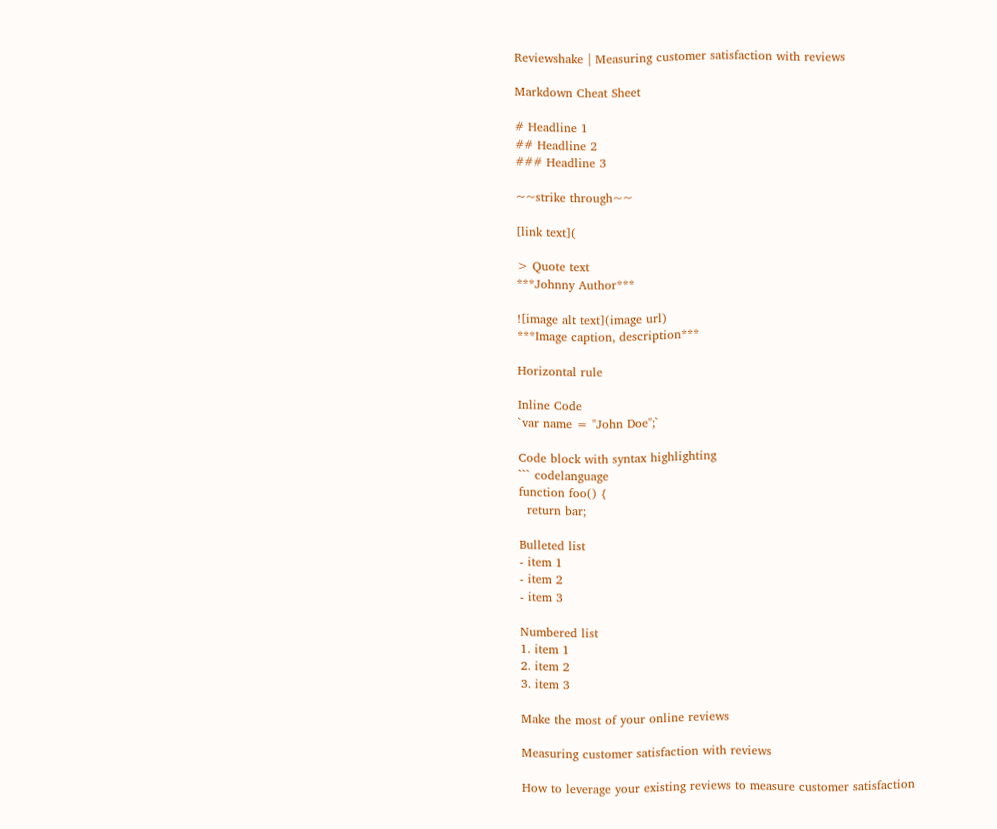Reviewshake | Measuring customer satisfaction with reviews

Markdown Cheat Sheet

# Headline 1
## Headline 2
### Headline 3

~~strike through~~

[link text](

> Quote text
***Johnny Author***

![image alt text](image url)
***Image caption, description***

Horizontal rule

Inline Code
`var name = "John Doe";`

Code block with syntax highlighting
``` codelanguage
function foo() {
  return bar;

Bulleted list
- item 1
- item 2
- item 3

Numbered list
1. item 1
2. item 2
3. item 3

Make the most of your online reviews

Measuring customer satisfaction with reviews

How to leverage your existing reviews to measure customer satisfaction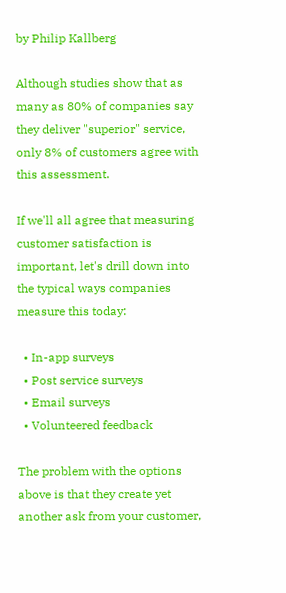by Philip Kallberg

Although studies show that as many as 80% of companies say they deliver "superior" service, only 8% of customers agree with this assessment.

If we'll all agree that measuring customer satisfaction is important, let's drill down into the typical ways companies measure this today:

  • In-app surveys
  • Post service surveys
  • Email surveys
  • Volunteered feedback

The problem with the options above is that they create yet another ask from your customer,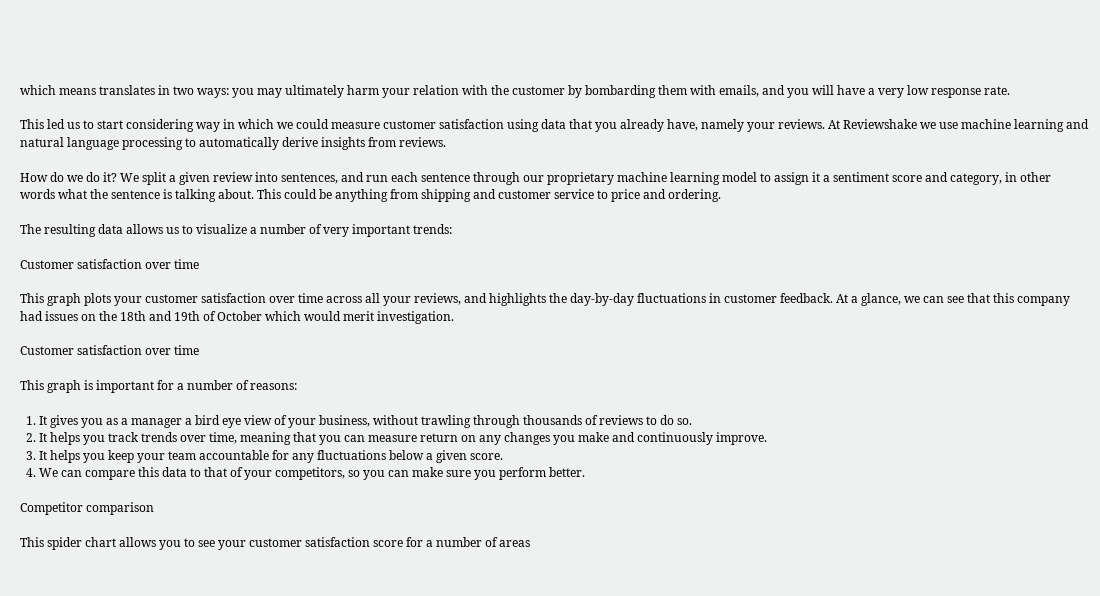which means translates in two ways: you may ultimately harm your relation with the customer by bombarding them with emails, and you will have a very low response rate.

This led us to start considering way in which we could measure customer satisfaction using data that you already have, namely your reviews. At Reviewshake we use machine learning and natural language processing to automatically derive insights from reviews.

How do we do it? We split a given review into sentences, and run each sentence through our proprietary machine learning model to assign it a sentiment score and category, in other words what the sentence is talking about. This could be anything from shipping and customer service to price and ordering.

The resulting data allows us to visualize a number of very important trends:

Customer satisfaction over time

This graph plots your customer satisfaction over time across all your reviews, and highlights the day-by-day fluctuations in customer feedback. At a glance, we can see that this company had issues on the 18th and 19th of October which would merit investigation.

Customer satisfaction over time

This graph is important for a number of reasons:

  1. It gives you as a manager a bird eye view of your business, without trawling through thousands of reviews to do so.
  2. It helps you track trends over time, meaning that you can measure return on any changes you make and continuously improve.
  3. It helps you keep your team accountable for any fluctuations below a given score.
  4. We can compare this data to that of your competitors, so you can make sure you perform better.

Competitor comparison

This spider chart allows you to see your customer satisfaction score for a number of areas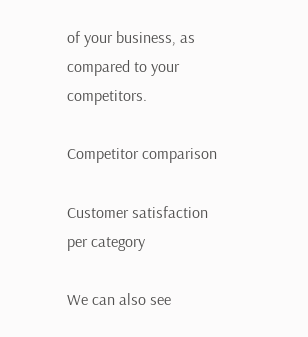of your business, as compared to your competitors.

Competitor comparison

Customer satisfaction per category

We can also see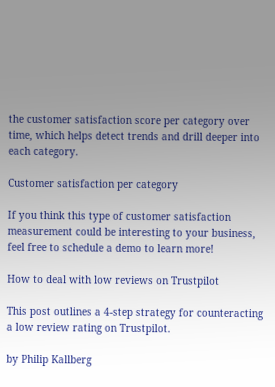the customer satisfaction score per category over time, which helps detect trends and drill deeper into each category.

Customer satisfaction per category

If you think this type of customer satisfaction measurement could be interesting to your business, feel free to schedule a demo to learn more!

How to deal with low reviews on Trustpilot

This post outlines a 4-step strategy for counteracting a low review rating on Trustpilot.

by Philip Kallberg